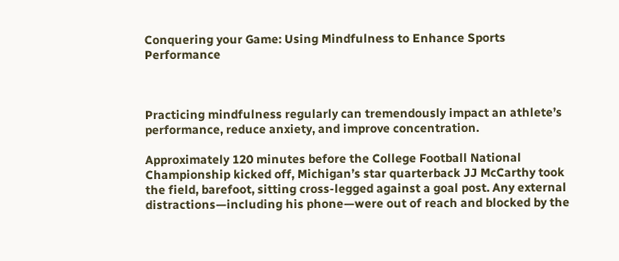Conquering your Game: Using Mindfulness to Enhance Sports Performance



Practicing mindfulness regularly can tremendously impact an athlete’s performance, reduce anxiety, and improve concentration.

Approximately 120 minutes before the College Football National Championship kicked off, Michigan’s star quarterback JJ McCarthy took the field, barefoot, sitting cross-legged against a goal post. Any external distractions—including his phone—were out of reach and blocked by the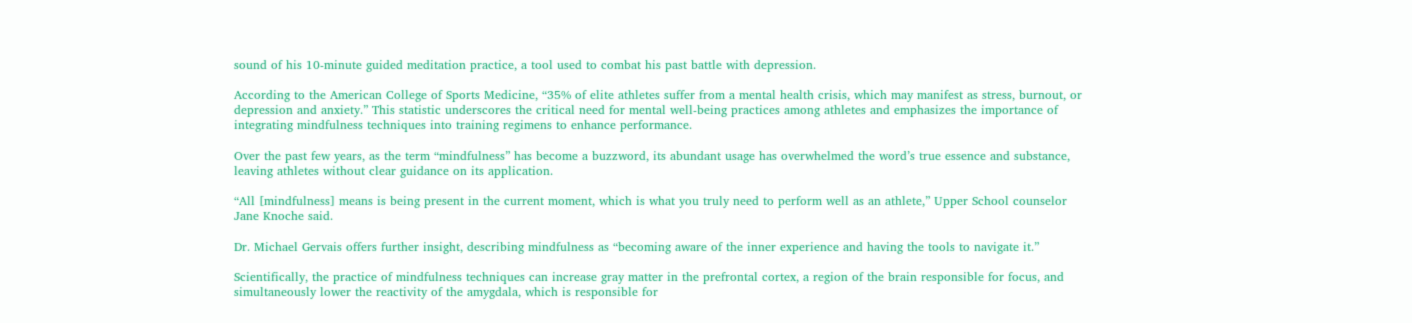sound of his 10-minute guided meditation practice, a tool used to combat his past battle with depression.

According to the American College of Sports Medicine, “35% of elite athletes suffer from a mental health crisis, which may manifest as stress, burnout, or depression and anxiety.” This statistic underscores the critical need for mental well-being practices among athletes and emphasizes the importance of integrating mindfulness techniques into training regimens to enhance performance.

Over the past few years, as the term “mindfulness” has become a buzzword, its abundant usage has overwhelmed the word’s true essence and substance, leaving athletes without clear guidance on its application.

“All [mindfulness] means is being present in the current moment, which is what you truly need to perform well as an athlete,” Upper School counselor Jane Knoche said.

Dr. Michael Gervais offers further insight, describing mindfulness as “becoming aware of the inner experience and having the tools to navigate it.”

Scientifically, the practice of mindfulness techniques can increase gray matter in the prefrontal cortex, a region of the brain responsible for focus, and simultaneously lower the reactivity of the amygdala, which is responsible for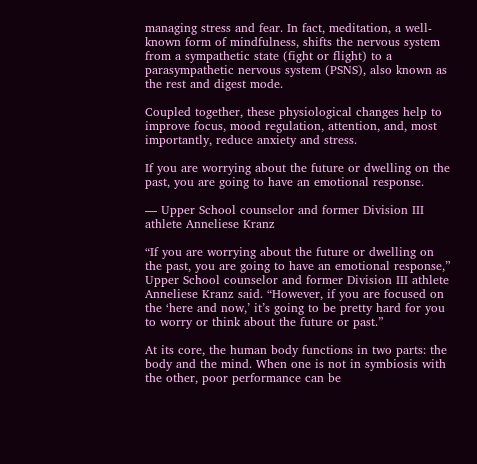managing stress and fear. In fact, meditation, a well-known form of mindfulness, shifts the nervous system from a sympathetic state (fight or flight) to a parasympathetic nervous system (PSNS), also known as the rest and digest mode.

Coupled together, these physiological changes help to improve focus, mood regulation, attention, and, most importantly, reduce anxiety and stress.

If you are worrying about the future or dwelling on the past, you are going to have an emotional response.

— Upper School counselor and former Division III athlete Anneliese Kranz

“If you are worrying about the future or dwelling on the past, you are going to have an emotional response,” Upper School counselor and former Division III athlete Anneliese Kranz said. “However, if you are focused on the ‘here and now,’ it’s going to be pretty hard for you to worry or think about the future or past.”

At its core, the human body functions in two parts: the body and the mind. When one is not in symbiosis with the other, poor performance can be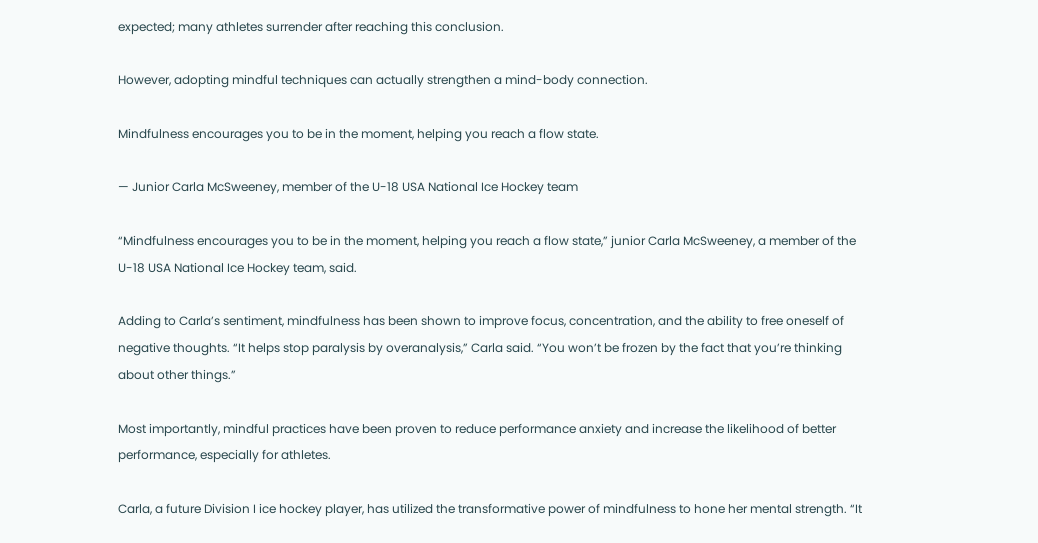expected; many athletes surrender after reaching this conclusion.

However, adopting mindful techniques can actually strengthen a mind-body connection.

Mindfulness encourages you to be in the moment, helping you reach a flow state.

— Junior Carla McSweeney, member of the U-18 USA National Ice Hockey team

“Mindfulness encourages you to be in the moment, helping you reach a flow state,” junior Carla McSweeney, a member of the U-18 USA National Ice Hockey team, said.

Adding to Carla’s sentiment, mindfulness has been shown to improve focus, concentration, and the ability to free oneself of negative thoughts. “It helps stop paralysis by overanalysis,” Carla said. “You won’t be frozen by the fact that you’re thinking about other things.”

Most importantly, mindful practices have been proven to reduce performance anxiety and increase the likelihood of better performance, especially for athletes.

Carla, a future Division I ice hockey player, has utilized the transformative power of mindfulness to hone her mental strength. “It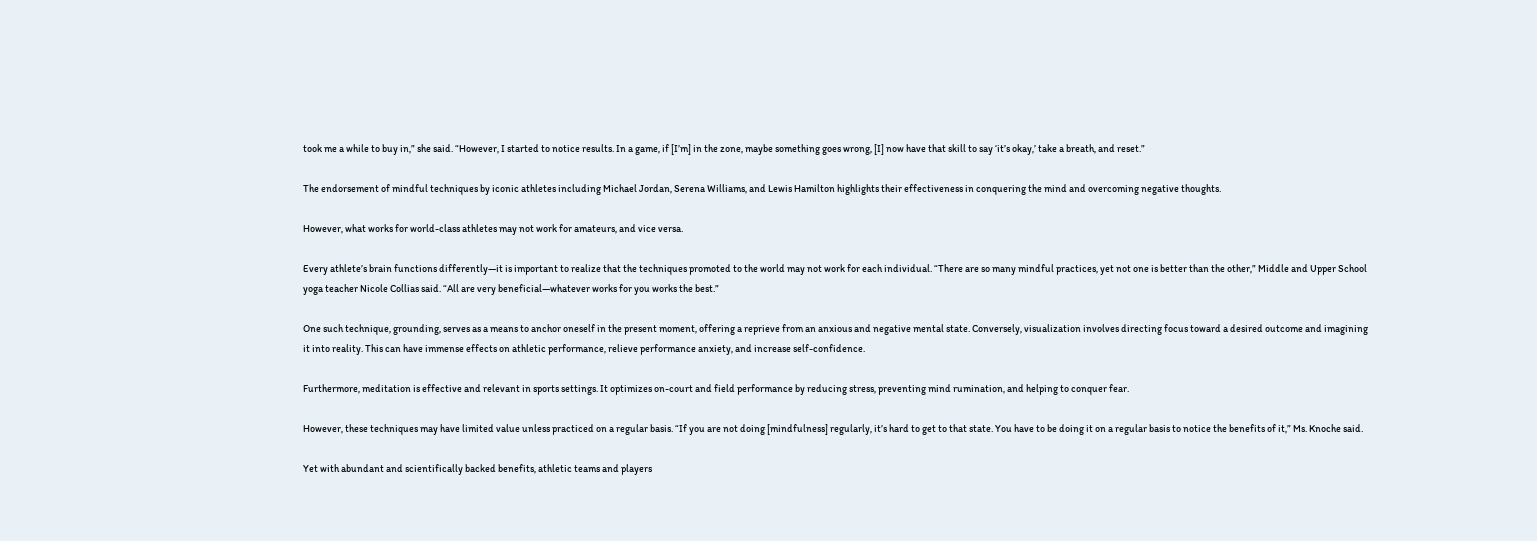took me a while to buy in,” she said. “However, I started to notice results. In a game, if [I’m] in the zone, maybe something goes wrong, [I] now have that skill to say ‘it’s okay,’ take a breath, and reset.”

The endorsement of mindful techniques by iconic athletes including Michael Jordan, Serena Williams, and Lewis Hamilton highlights their effectiveness in conquering the mind and overcoming negative thoughts.

However, what works for world-class athletes may not work for amateurs, and vice versa.

Every athlete’s brain functions differently—it is important to realize that the techniques promoted to the world may not work for each individual. “There are so many mindful practices, yet not one is better than the other,” Middle and Upper School yoga teacher Nicole Collias said. “All are very beneficial—whatever works for you works the best.”

One such technique, grounding, serves as a means to anchor oneself in the present moment, offering a reprieve from an anxious and negative mental state. Conversely, visualization involves directing focus toward a desired outcome and imagining it into reality. This can have immense effects on athletic performance, relieve performance anxiety, and increase self-confidence.

Furthermore, meditation is effective and relevant in sports settings. It optimizes on-court and field performance by reducing stress, preventing mind rumination, and helping to conquer fear.

However, these techniques may have limited value unless practiced on a regular basis. “If you are not doing [mindfulness] regularly, it’s hard to get to that state. You have to be doing it on a regular basis to notice the benefits of it,” Ms. Knoche said.

Yet with abundant and scientifically backed benefits, athletic teams and players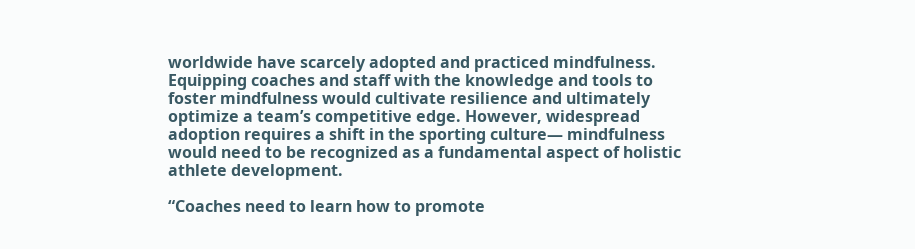worldwide have scarcely adopted and practiced mindfulness. Equipping coaches and staff with the knowledge and tools to foster mindfulness would cultivate resilience and ultimately optimize a team’s competitive edge. However, widespread adoption requires a shift in the sporting culture— mindfulness would need to be recognized as a fundamental aspect of holistic athlete development.

“Coaches need to learn how to promote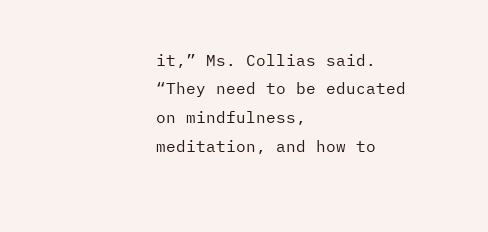it,” Ms. Collias said. “They need to be educated on mindfulness, meditation, and how to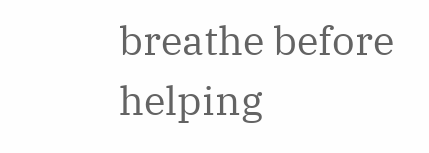breathe before helping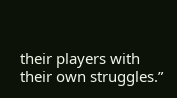their players with their own struggles.”